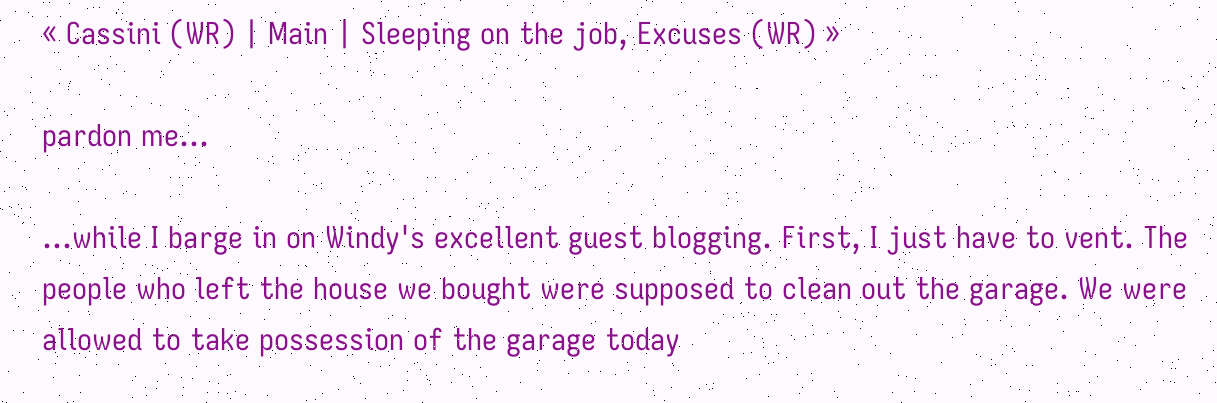« Cassini (WR) | Main | Sleeping on the job, Excuses (WR) »

pardon me...

...while I barge in on Windy's excellent guest blogging. First, I just have to vent. The people who left the house we bought were supposed to clean out the garage. We were allowed to take possession of the garage today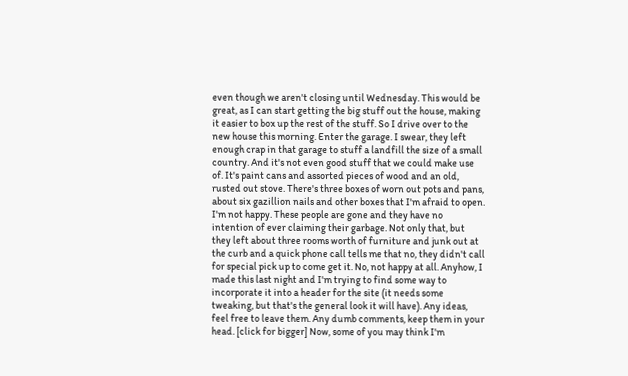even though we aren't closing until Wednesday. This would be great, as I can start getting the big stuff out the house, making it easier to box up the rest of the stuff. So I drive over to the new house this morning. Enter the garage. I swear, they left enough crap in that garage to stuff a landfill the size of a small country. And it's not even good stuff that we could make use of. It's paint cans and assorted pieces of wood and an old, rusted out stove. There's three boxes of worn out pots and pans, about six gazillion nails and other boxes that I'm afraid to open. I'm not happy. These people are gone and they have no intention of ever claiming their garbage. Not only that, but they left about three rooms worth of furniture and junk out at the curb and a quick phone call tells me that no, they didn't call for special pick up to come get it. No, not happy at all. Anyhow, I made this last night and I'm trying to find some way to incorporate it into a header for the site (it needs some tweaking, but that's the general look it will have). Any ideas, feel free to leave them. Any dumb comments, keep them in your head. [click for bigger] Now, some of you may think I'm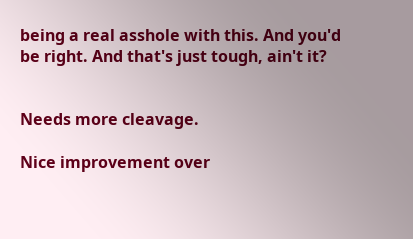being a real asshole with this. And you'd be right. And that's just tough, ain't it?


Needs more cleavage.

Nice improvement over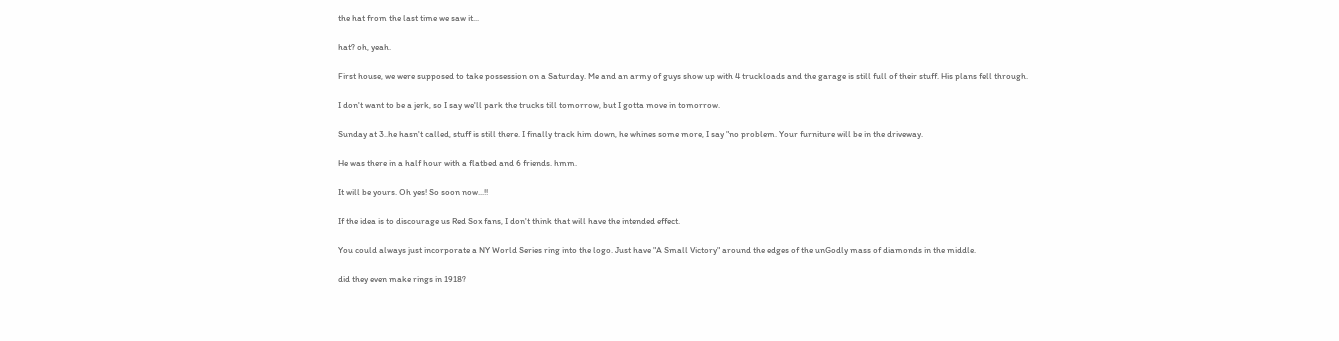the hat from the last time we saw it...

hat? oh, yeah.

First house, we were supposed to take possession on a Saturday. Me and an army of guys show up with 4 truckloads and the garage is still full of their stuff. His plans fell through.

I don't want to be a jerk, so I say we'll park the trucks till tomorrow, but I gotta move in tomorrow.

Sunday at 3..he hasn't called, stuff is still there. I finally track him down, he whines some more, I say "no problem. Your furniture will be in the driveway.

He was there in a half hour with a flatbed and 6 friends. hmm.

It will be yours. Oh yes! So soon now...!!

If the idea is to discourage us Red Sox fans, I don't think that will have the intended effect.

You could always just incorporate a NY World Series ring into the logo. Just have "A Small Victory" around the edges of the unGodly mass of diamonds in the middle.

did they even make rings in 1918?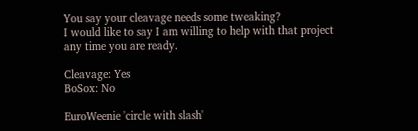You say your cleavage needs some tweaking?
I would like to say I am willing to help with that project any time you are ready.

Cleavage: Yes
BoSox: No

EuroWeenie 'circle with slash'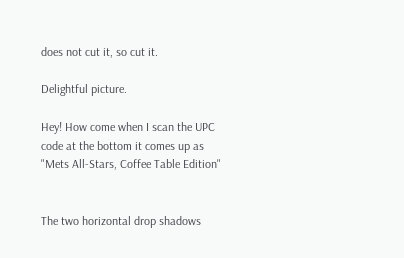does not cut it, so cut it.

Delightful picture.

Hey! How come when I scan the UPC code at the bottom it comes up as "Mets All-Stars, Coffee Table Edition"


The two horizontal drop shadows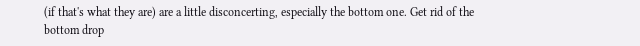(if that's what they are) are a little disconcerting, especially the bottom one. Get rid of the bottom drop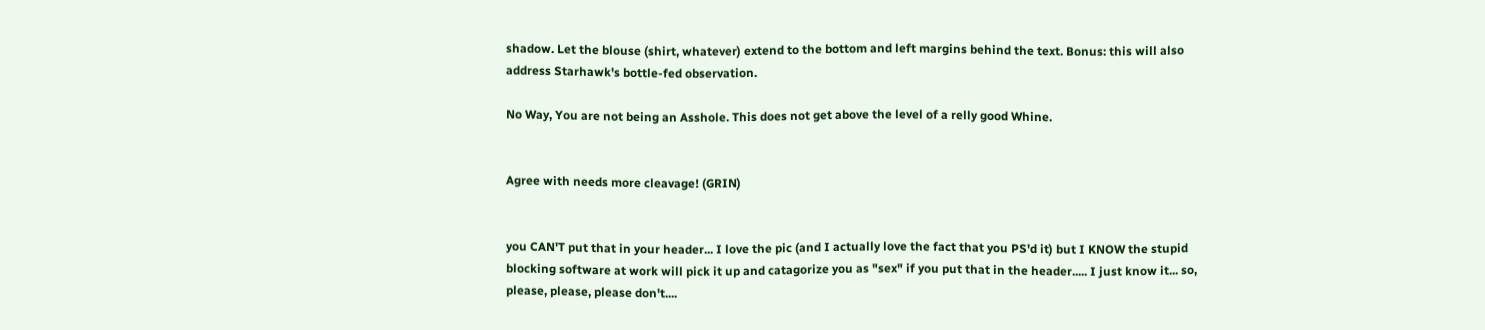shadow. Let the blouse (shirt, whatever) extend to the bottom and left margins behind the text. Bonus: this will also address Starhawk's bottle-fed observation.

No Way, You are not being an Asshole. This does not get above the level of a relly good Whine.


Agree with needs more cleavage! (GRIN)


you CAN'T put that in your header... I love the pic (and I actually love the fact that you PS'd it) but I KNOW the stupid blocking software at work will pick it up and catagorize you as "sex" if you put that in the header..... I just know it... so, please, please, please don't....